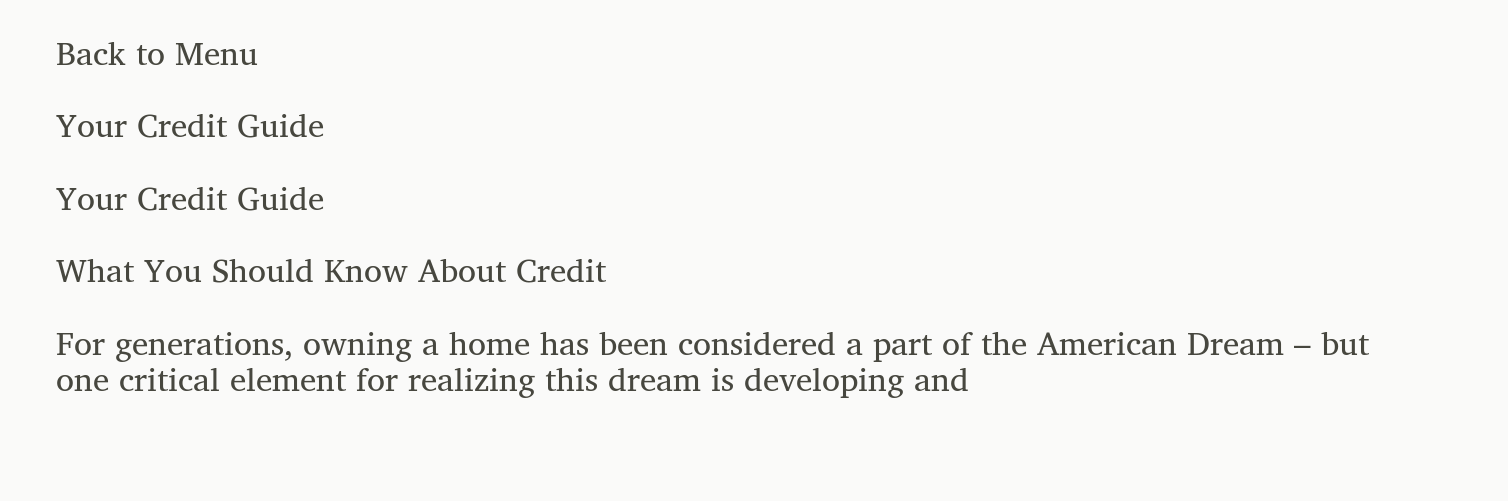Back to Menu

Your Credit Guide

Your Credit Guide

What You Should Know About Credit

For generations, owning a home has been considered a part of the American Dream – but one critical element for realizing this dream is developing and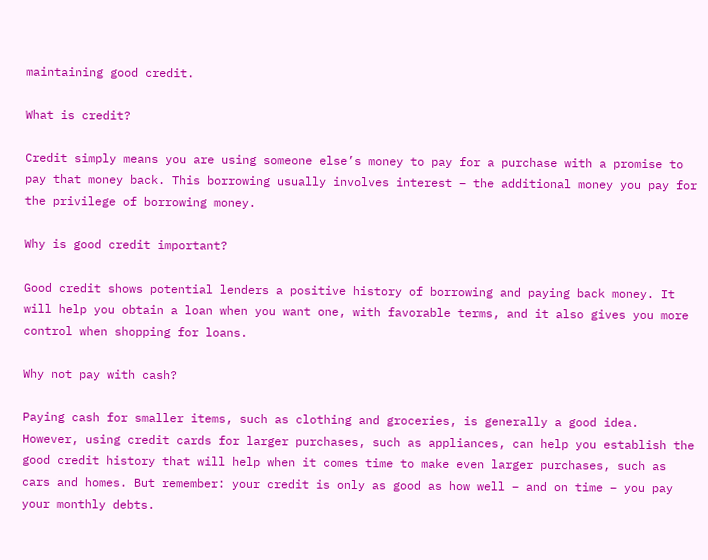maintaining good credit.

What is credit?

Credit simply means you are using someone else’s money to pay for a purchase with a promise to pay that money back. This borrowing usually involves interest – the additional money you pay for the privilege of borrowing money.

Why is good credit important?

Good credit shows potential lenders a positive history of borrowing and paying back money. It will help you obtain a loan when you want one, with favorable terms, and it also gives you more control when shopping for loans.

Why not pay with cash?

Paying cash for smaller items, such as clothing and groceries, is generally a good idea. However, using credit cards for larger purchases, such as appliances, can help you establish the good credit history that will help when it comes time to make even larger purchases, such as cars and homes. But remember: your credit is only as good as how well – and on time – you pay your monthly debts.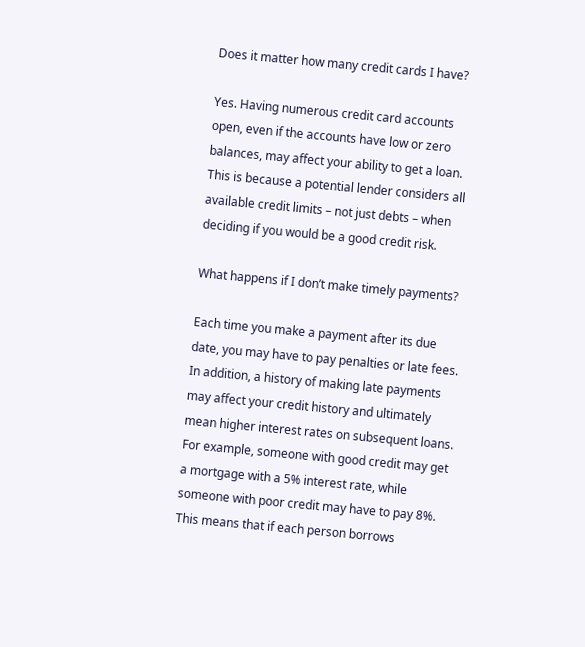Does it matter how many credit cards I have?

Yes. Having numerous credit card accounts open, even if the accounts have low or zero balances, may affect your ability to get a loan. This is because a potential lender considers all available credit limits – not just debts – when deciding if you would be a good credit risk.

What happens if I don’t make timely payments?

Each time you make a payment after its due date, you may have to pay penalties or late fees. In addition, a history of making late payments may affect your credit history and ultimately mean higher interest rates on subsequent loans. For example, someone with good credit may get a mortgage with a 5% interest rate, while someone with poor credit may have to pay 8%. This means that if each person borrows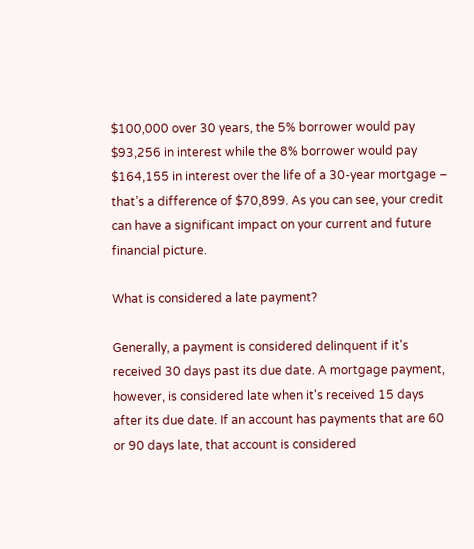$100,000 over 30 years, the 5% borrower would pay $93,256 in interest while the 8% borrower would pay $164,155 in interest over the life of a 30-year mortgage – that’s a difference of $70,899. As you can see, your credit can have a significant impact on your current and future financial picture.

What is considered a late payment?

Generally, a payment is considered delinquent if it's received 30 days past its due date. A mortgage payment, however, is considered late when it's received 15 days after its due date. If an account has payments that are 60 or 90 days late, that account is considered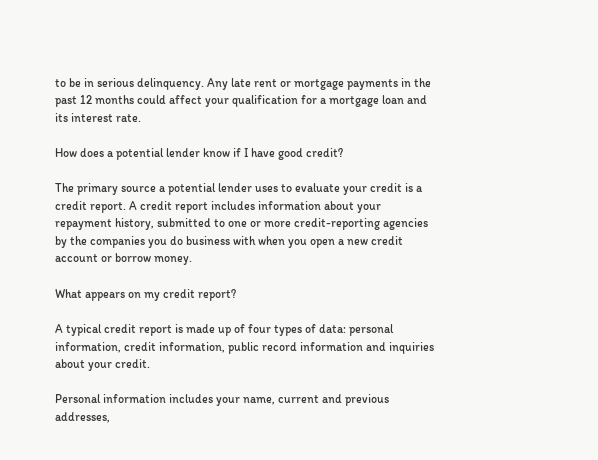to be in serious delinquency. Any late rent or mortgage payments in the past 12 months could affect your qualification for a mortgage loan and its interest rate.

How does a potential lender know if I have good credit?

The primary source a potential lender uses to evaluate your credit is a credit report. A credit report includes information about your repayment history, submitted to one or more credit-reporting agencies by the companies you do business with when you open a new credit account or borrow money.

What appears on my credit report?

A typical credit report is made up of four types of data: personal information, credit information, public record information and inquiries about your credit.

Personal information includes your name, current and previous addresses,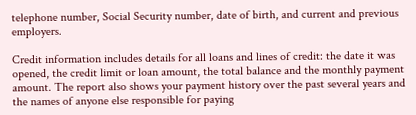telephone number, Social Security number, date of birth, and current and previous employers.

Credit information includes details for all loans and lines of credit: the date it was opened, the credit limit or loan amount, the total balance and the monthly payment amount. The report also shows your payment history over the past several years and the names of anyone else responsible for paying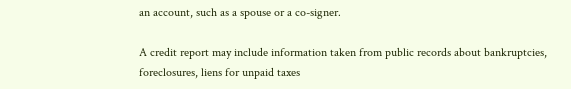an account, such as a spouse or a co-signer.

A credit report may include information taken from public records about bankruptcies, foreclosures, liens for unpaid taxes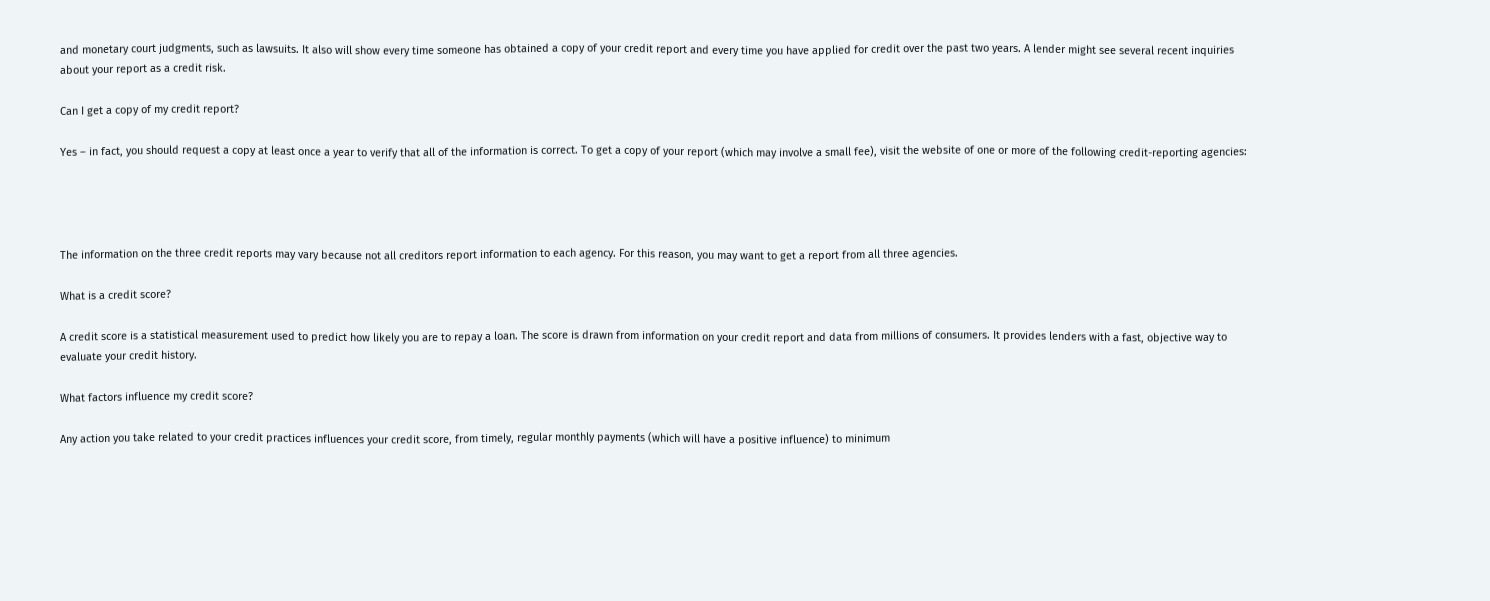and monetary court judgments, such as lawsuits. It also will show every time someone has obtained a copy of your credit report and every time you have applied for credit over the past two years. A lender might see several recent inquiries about your report as a credit risk.

Can I get a copy of my credit report?

Yes – in fact, you should request a copy at least once a year to verify that all of the information is correct. To get a copy of your report (which may involve a small fee), visit the website of one or more of the following credit-reporting agencies:




The information on the three credit reports may vary because not all creditors report information to each agency. For this reason, you may want to get a report from all three agencies.

What is a credit score?

A credit score is a statistical measurement used to predict how likely you are to repay a loan. The score is drawn from information on your credit report and data from millions of consumers. It provides lenders with a fast, objective way to evaluate your credit history.

What factors influence my credit score?

Any action you take related to your credit practices influences your credit score, from timely, regular monthly payments (which will have a positive influence) to minimum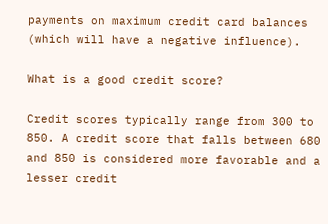payments on maximum credit card balances (which will have a negative influence).

What is a good credit score?

Credit scores typically range from 300 to 850. A credit score that falls between 680 and 850 is considered more favorable and a lesser credit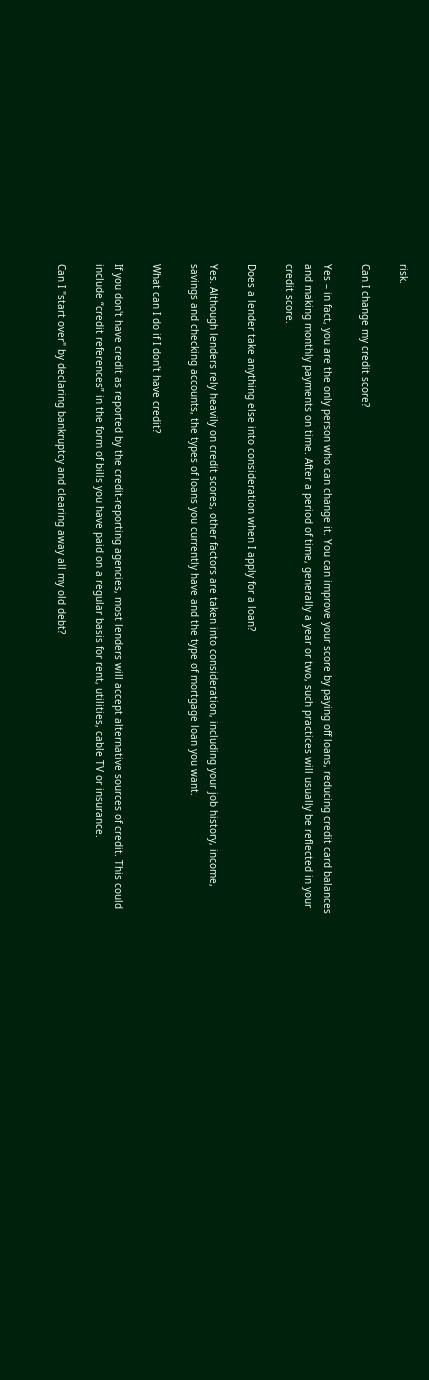risk.

Can I change my credit score?

Yes – in fact, you are the only person who can change it. You can improve your score by paying off loans, reducing credit card balances and making monthly payments on time. After a period of time, generally a year or two, such practices will usually be reflected in your credit score.

Does a lender take anything else into consideration when I apply for a loan?

Yes. Although lenders rely heavily on credit scores, other factors are taken into consideration, including your job history, income, savings and checking accounts, the types of loans you currently have and the type of mortgage loan you want.

What can I do if I don't have credit?

If you don't have credit as reported by the credit-reporting agencies, most lenders will accept alternative sources of credit. This could include “credit references” in the form of bills you have paid on a regular basis for rent, utilities, cable TV or insurance.

Can I "start over" by declaring bankruptcy and clearing away all my old debt?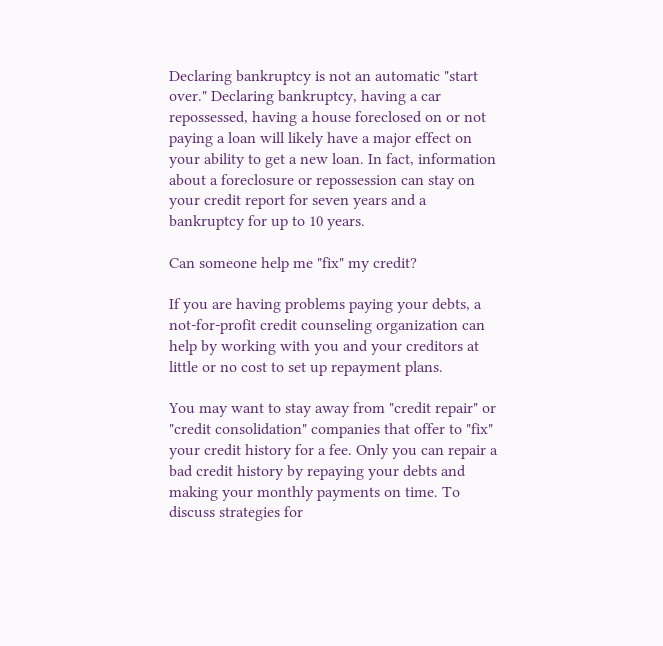Declaring bankruptcy is not an automatic "start over." Declaring bankruptcy, having a car repossessed, having a house foreclosed on or not paying a loan will likely have a major effect on your ability to get a new loan. In fact, information about a foreclosure or repossession can stay on your credit report for seven years and a bankruptcy for up to 10 years.

Can someone help me "fix" my credit?

If you are having problems paying your debts, a not-for-profit credit counseling organization can help by working with you and your creditors at little or no cost to set up repayment plans.

You may want to stay away from "credit repair" or "credit consolidation" companies that offer to "fix" your credit history for a fee. Only you can repair a bad credit history by repaying your debts and making your monthly payments on time. To discuss strategies for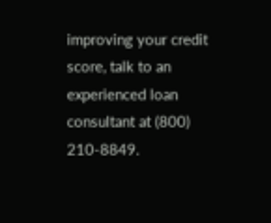improving your credit score, talk to an experienced loan consultant at (800) 210-8849.